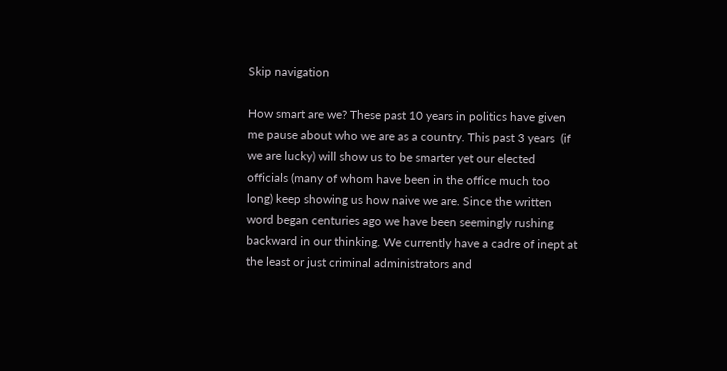Skip navigation

How smart are we? These past 10 years in politics have given me pause about who we are as a country. This past 3 years  (if we are lucky) will show us to be smarter yet our elected officials (many of whom have been in the office much too long) keep showing us how naive we are. Since the written word began centuries ago we have been seemingly rushing backward in our thinking. We currently have a cadre of inept at the least or just criminal administrators and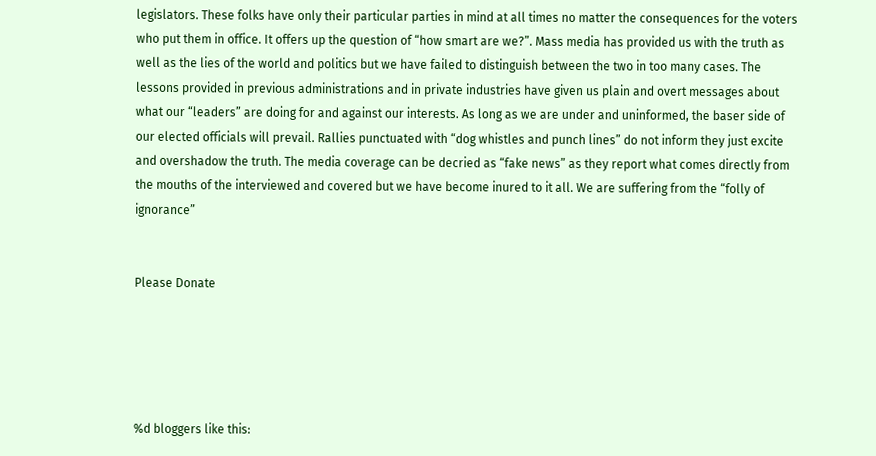legislators. These folks have only their particular parties in mind at all times no matter the consequences for the voters who put them in office. It offers up the question of “how smart are we?”. Mass media has provided us with the truth as well as the lies of the world and politics but we have failed to distinguish between the two in too many cases. The lessons provided in previous administrations and in private industries have given us plain and overt messages about what our “leaders” are doing for and against our interests. As long as we are under and uninformed, the baser side of our elected officials will prevail. Rallies punctuated with “dog whistles and punch lines” do not inform they just excite and overshadow the truth. The media coverage can be decried as “fake news” as they report what comes directly from the mouths of the interviewed and covered but we have become inured to it all. We are suffering from the “folly of ignorance”


Please Donate





%d bloggers like this: